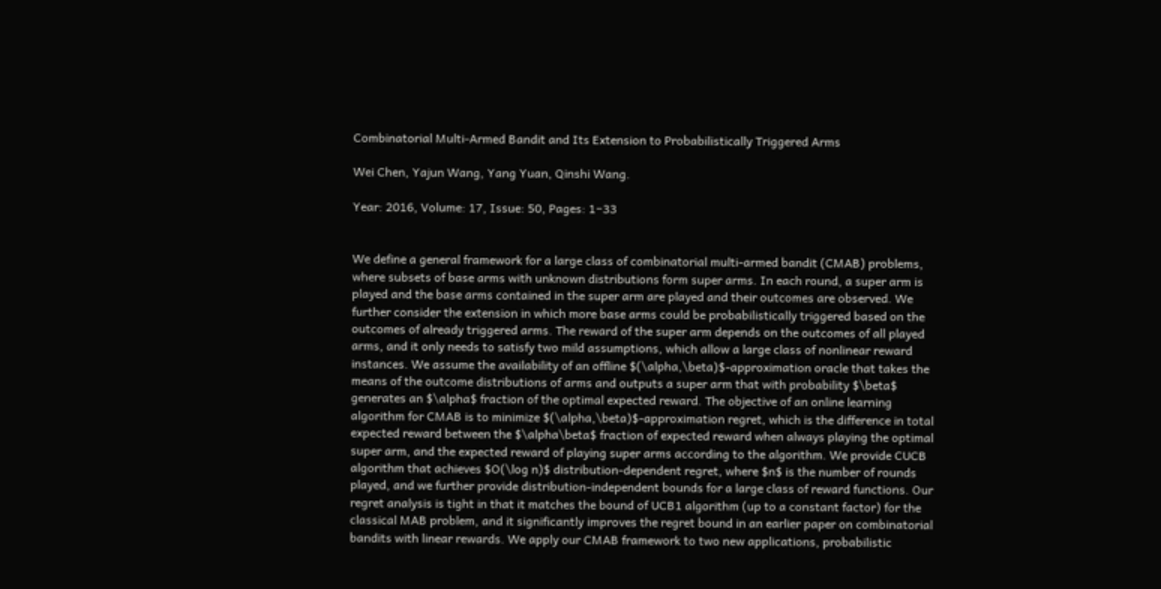Combinatorial Multi-Armed Bandit and Its Extension to Probabilistically Triggered Arms

Wei Chen, Yajun Wang, Yang Yuan, Qinshi Wang.

Year: 2016, Volume: 17, Issue: 50, Pages: 1−33


We define a general framework for a large class of combinatorial multi-armed bandit (CMAB) problems, where subsets of base arms with unknown distributions form super arms. In each round, a super arm is played and the base arms contained in the super arm are played and their outcomes are observed. We further consider the extension in which more base arms could be probabilistically triggered based on the outcomes of already triggered arms. The reward of the super arm depends on the outcomes of all played arms, and it only needs to satisfy two mild assumptions, which allow a large class of nonlinear reward instances. We assume the availability of an offline $(\alpha,\beta)$-approximation oracle that takes the means of the outcome distributions of arms and outputs a super arm that with probability $\beta$ generates an $\alpha$ fraction of the optimal expected reward. The objective of an online learning algorithm for CMAB is to minimize $(\alpha,\beta)$-approximation regret, which is the difference in total expected reward between the $\alpha\beta$ fraction of expected reward when always playing the optimal super arm, and the expected reward of playing super arms according to the algorithm. We provide CUCB algorithm that achieves $O(\log n)$ distribution-dependent regret, where $n$ is the number of rounds played, and we further provide distribution-independent bounds for a large class of reward functions. Our regret analysis is tight in that it matches the bound of UCB1 algorithm (up to a constant factor) for the classical MAB problem, and it significantly improves the regret bound in an earlier paper on combinatorial bandits with linear rewards. We apply our CMAB framework to two new applications, probabilistic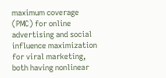maximum coverage (PMC) for online advertising and social influence maximization for viral marketing, both having nonlinear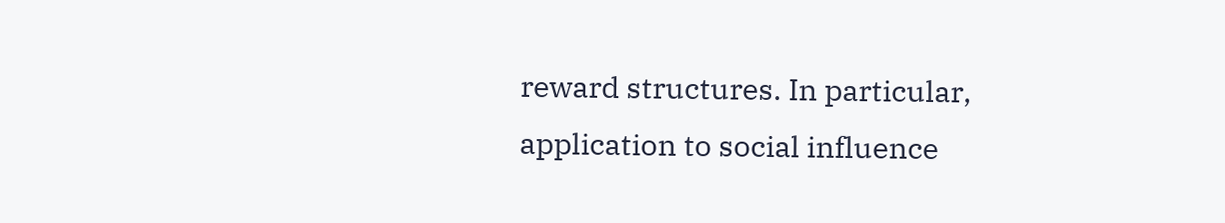reward structures. In particular, application to social influence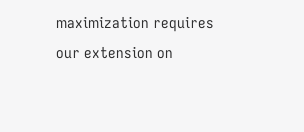maximization requires our extension on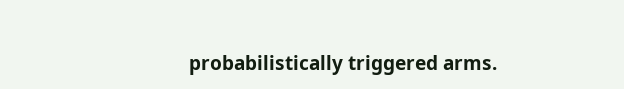probabilistically triggered arms.